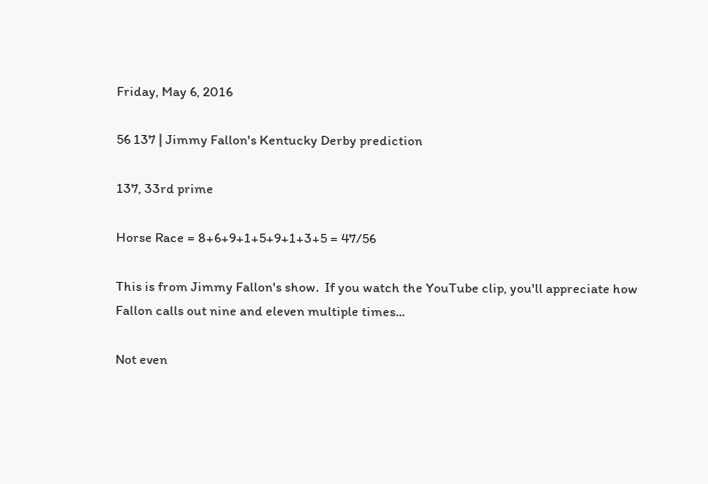Friday, May 6, 2016

56 137 | Jimmy Fallon's Kentucky Derby prediction

137, 33rd prime

Horse Race = 8+6+9+1+5+9+1+3+5 = 47/56

This is from Jimmy Fallon's show.  If you watch the YouTube clip, you'll appreciate how Fallon calls out nine and eleven multiple times...

Not even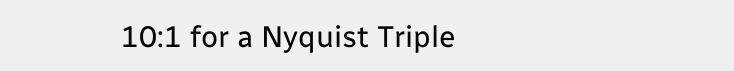10:1 for a Nyquist Triple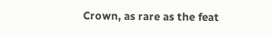Crown, as rare as the feat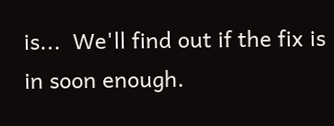is...  We'll find out if the fix is in soon enough.